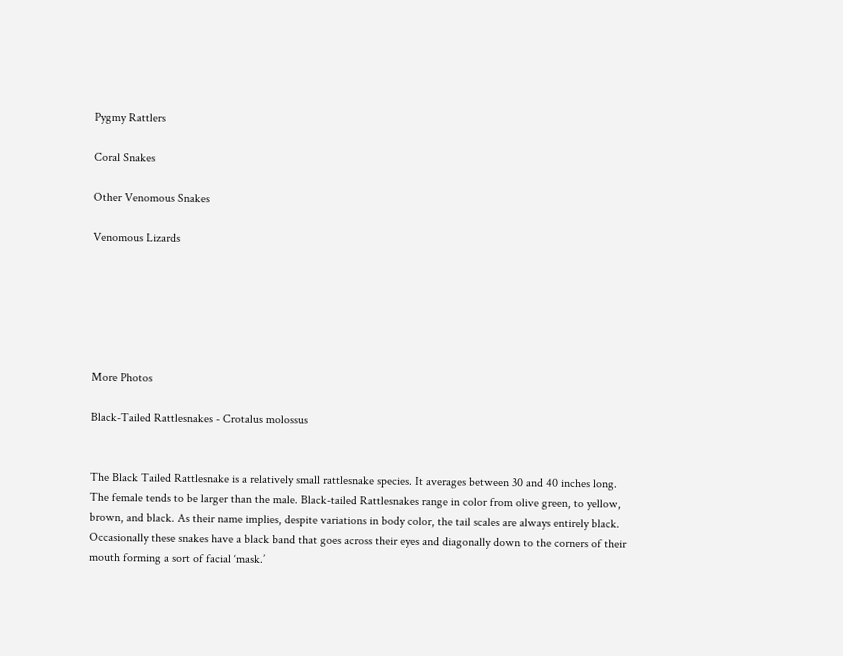Pygmy Rattlers

Coral Snakes

Other Venomous Snakes

Venomous Lizards






More Photos

Black-Tailed Rattlesnakes - Crotalus molossus


The Black Tailed Rattlesnake is a relatively small rattlesnake species. It averages between 30 and 40 inches long. The female tends to be larger than the male. Black-tailed Rattlesnakes range in color from olive green, to yellow, brown, and black. As their name implies, despite variations in body color, the tail scales are always entirely black. Occasionally these snakes have a black band that goes across their eyes and diagonally down to the corners of their mouth forming a sort of facial ‘mask.’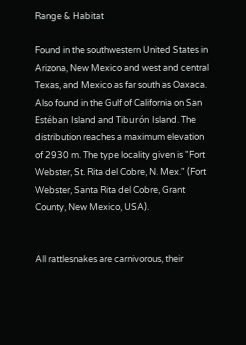Range & Habitat

Found in the southwestern United States in Arizona, New Mexico and west and central Texas, and Mexico as far south as Oaxaca. Also found in the Gulf of California on San Estéban Island and Tiburón Island. The distribution reaches a maximum elevation of 2930 m. The type locality given is "Fort Webster, St. Rita del Cobre, N. Mex." (Fort Webster, Santa Rita del Cobre, Grant County, New Mexico, USA).


All rattlesnakes are carnivorous, their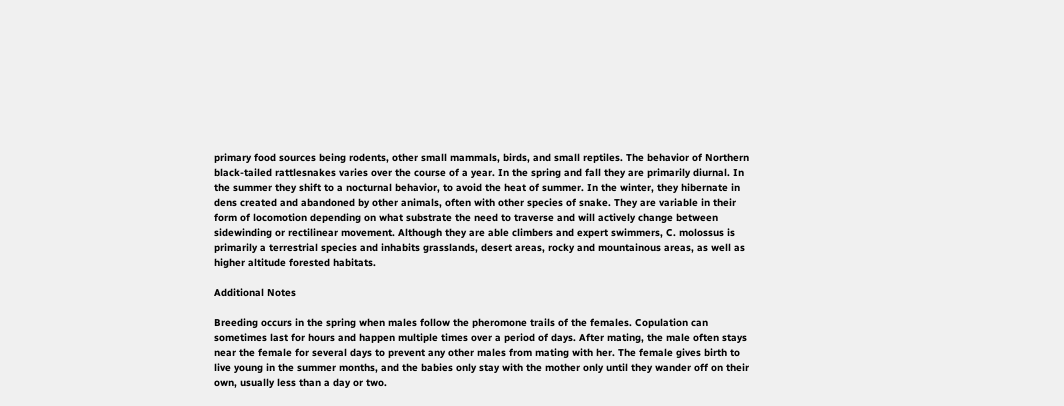primary food sources being rodents, other small mammals, birds, and small reptiles. The behavior of Northern black-tailed rattlesnakes varies over the course of a year. In the spring and fall they are primarily diurnal. In the summer they shift to a nocturnal behavior, to avoid the heat of summer. In the winter, they hibernate in dens created and abandoned by other animals, often with other species of snake. They are variable in their form of locomotion depending on what substrate the need to traverse and will actively change between sidewinding or rectilinear movement. Although they are able climbers and expert swimmers, C. molossus is primarily a terrestrial species and inhabits grasslands, desert areas, rocky and mountainous areas, as well as higher altitude forested habitats.

Additional Notes

Breeding occurs in the spring when males follow the pheromone trails of the females. Copulation can sometimes last for hours and happen multiple times over a period of days. After mating, the male often stays near the female for several days to prevent any other males from mating with her. The female gives birth to live young in the summer months, and the babies only stay with the mother only until they wander off on their own, usually less than a day or two.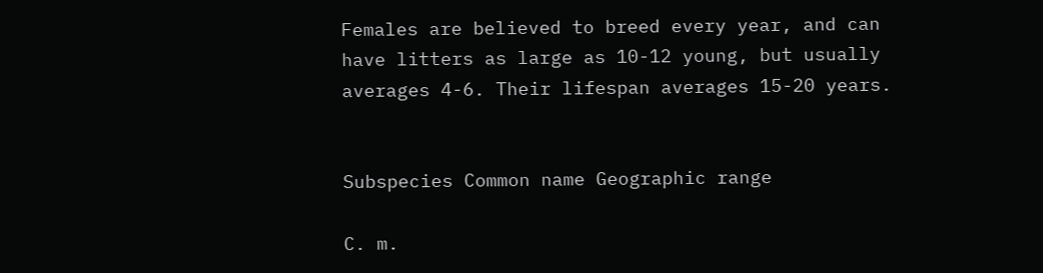Females are believed to breed every year, and can have litters as large as 10-12 young, but usually averages 4-6. Their lifespan averages 15-20 years.


Subspecies Common name Geographic range

C. m.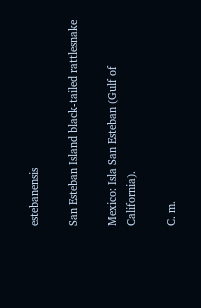estebanensis

San Esteban Island black-tailed rattlesnake

Mexico: Isla San Esteban (Gulf of California).

C. m.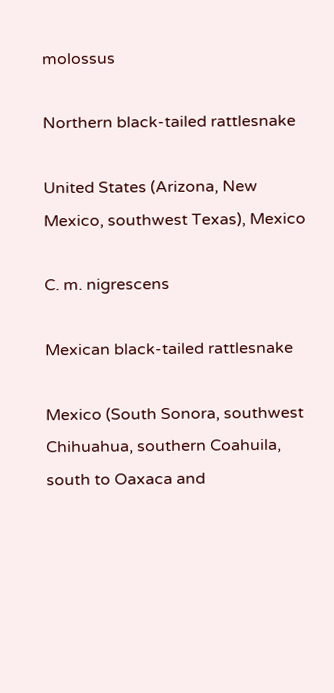molossus

Northern black-tailed rattlesnake

United States (Arizona, New Mexico, southwest Texas), Mexico

C. m. nigrescens

Mexican black-tailed rattlesnake

Mexico (South Sonora, southwest Chihuahua, southern Coahuila, south to Oaxaca and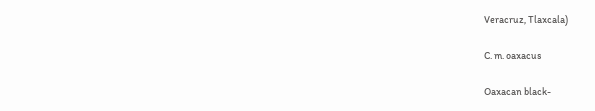Veracruz, Tlaxcala)

C. m. oaxacus

Oaxacan black-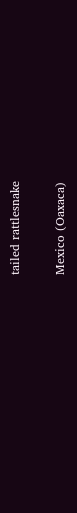tailed rattlesnake

Mexico (Oaxaca)